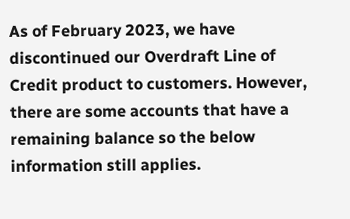As of February 2023, we have discontinued our Overdraft Line of Credit product to customers. However, there are some accounts that have a remaining balance so the below information still applies.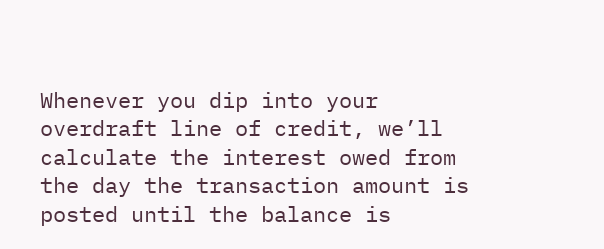Whenever you dip into your overdraft line of credit, we’ll calculate the interest owed from the day the transaction amount is posted until the balance is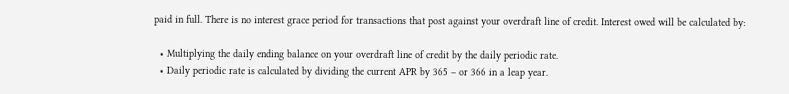paid in full. There is no interest grace period for transactions that post against your overdraft line of credit. Interest owed will be calculated by:

  • Multiplying the daily ending balance on your overdraft line of credit by the daily periodic rate.
  • Daily periodic rate is calculated by dividing the current APR by 365 – or 366 in a leap year.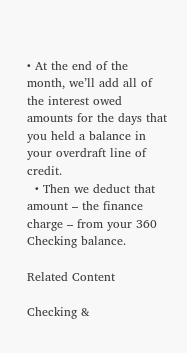• At the end of the month, we’ll add all of the interest owed amounts for the days that you held a balance in your overdraft line of credit.
  • Then we deduct that amount – the finance charge – from your 360 Checking balance.

Related Content

Checking &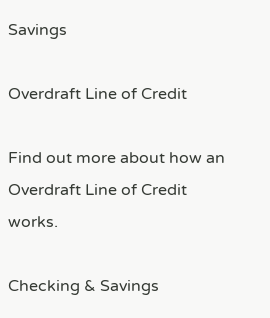Savings

Overdraft Line of Credit

Find out more about how an Overdraft Line of Credit works.

Checking & Savings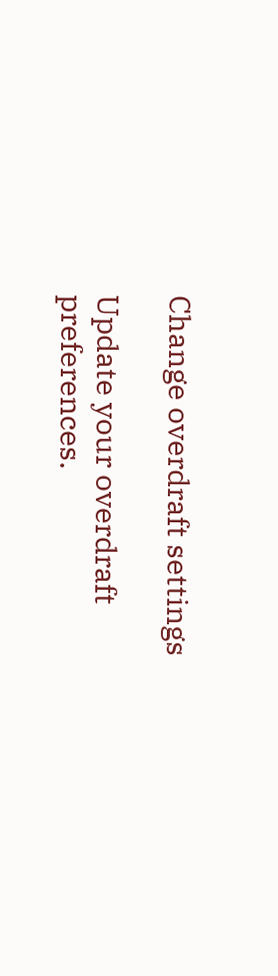Change overdraft settings

Update your overdraft preferences.